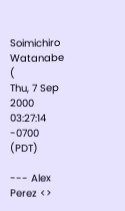Soimichiro Watanabe (
Thu, 7 Sep 2000 03:27:14 -0700 (PDT)

--- Alex Perez <>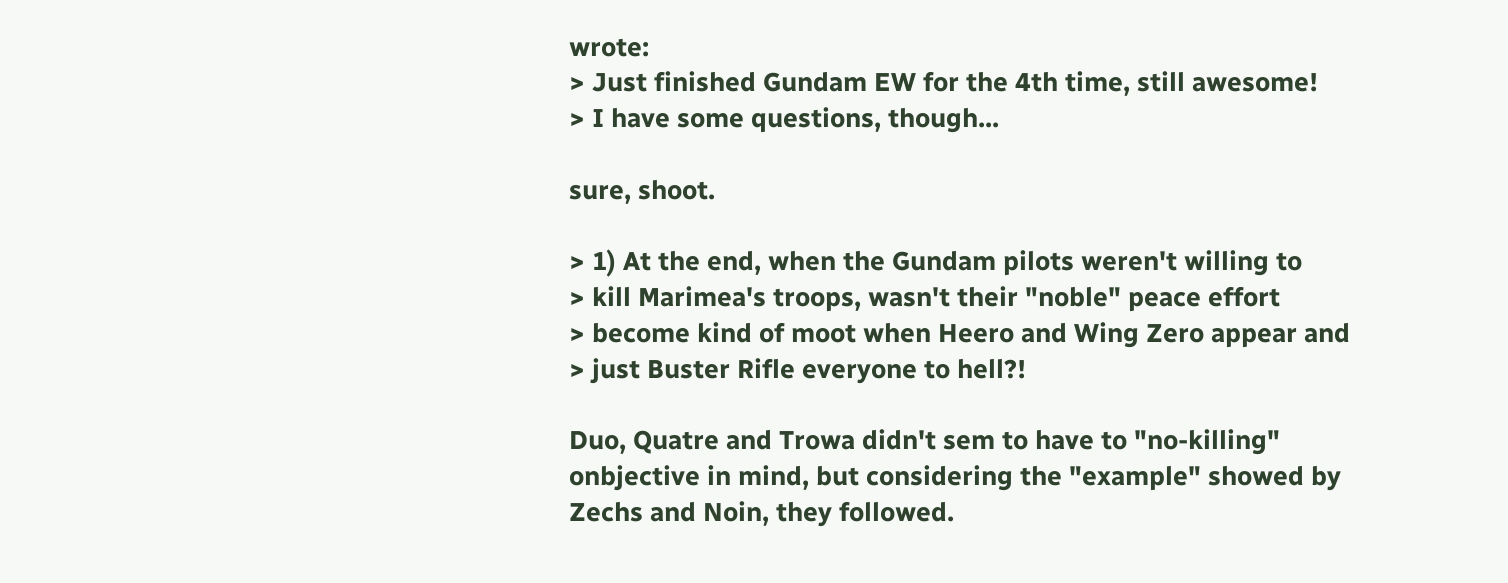wrote:
> Just finished Gundam EW for the 4th time, still awesome!
> I have some questions, though...

sure, shoot.

> 1) At the end, when the Gundam pilots weren't willing to
> kill Marimea's troops, wasn't their "noble" peace effort
> become kind of moot when Heero and Wing Zero appear and
> just Buster Rifle everyone to hell?!

Duo, Quatre and Trowa didn't sem to have to "no-killing"
onbjective in mind, but considering the "example" showed by
Zechs and Noin, they followed.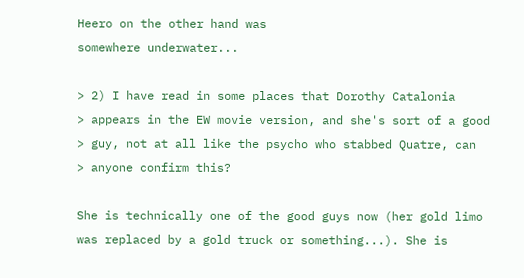Heero on the other hand was
somewhere underwater...

> 2) I have read in some places that Dorothy Catalonia
> appears in the EW movie version, and she's sort of a good
> guy, not at all like the psycho who stabbed Quatre, can
> anyone confirm this?

She is technically one of the good guys now (her gold limo
was replaced by a gold truck or something...). She is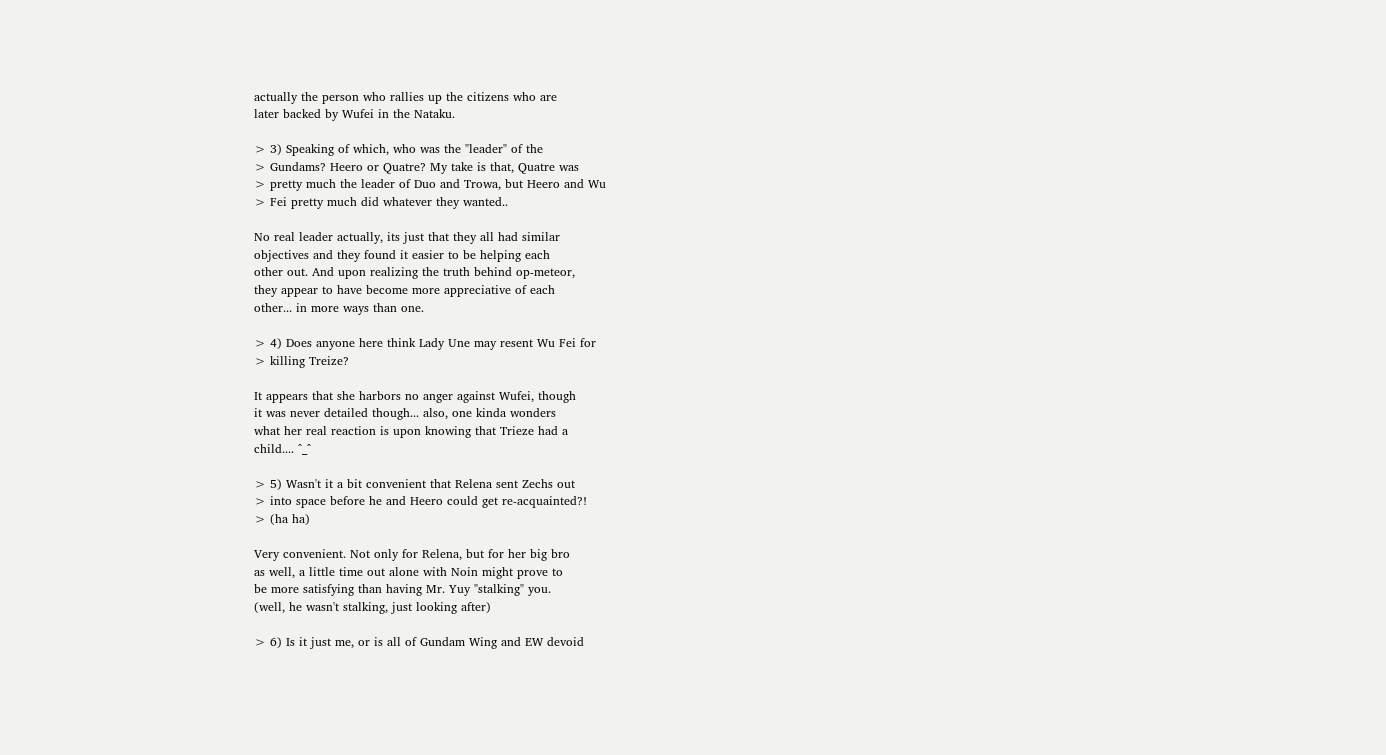actually the person who rallies up the citizens who are
later backed by Wufei in the Nataku.

> 3) Speaking of which, who was the "leader" of the
> Gundams? Heero or Quatre? My take is that, Quatre was
> pretty much the leader of Duo and Trowa, but Heero and Wu
> Fei pretty much did whatever they wanted..

No real leader actually, its just that they all had similar
objectives and they found it easier to be helping each
other out. And upon realizing the truth behind op-meteor,
they appear to have become more appreciative of each
other... in more ways than one.

> 4) Does anyone here think Lady Une may resent Wu Fei for
> killing Treize?

It appears that she harbors no anger against Wufei, though
it was never detailed though... also, one kinda wonders
what her real reaction is upon knowing that Trieze had a
child.... ^_^

> 5) Wasn't it a bit convenient that Relena sent Zechs out
> into space before he and Heero could get re-acquainted?!
> (ha ha)

Very convenient. Not only for Relena, but for her big bro
as well, a little time out alone with Noin might prove to
be more satisfying than having Mr. Yuy "stalking" you.
(well, he wasn't stalking, just looking after)

> 6) Is it just me, or is all of Gundam Wing and EW devoid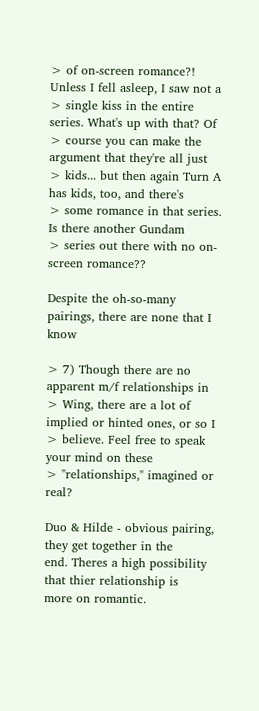> of on-screen romance?! Unless I fell asleep, I saw not a
> single kiss in the entire series. What's up with that? Of
> course you can make the argument that they're all just
> kids... but then again Turn A has kids, too, and there's
> some romance in that series. Is there another Gundam
> series out there with no on-screen romance??

Despite the oh-so-many pairings, there are none that I know

> 7) Though there are no apparent m/f relationships in
> Wing, there are a lot of implied or hinted ones, or so I
> believe. Feel free to speak your mind on these
> "relationships," imagined or real?

Duo & Hilde - obvious pairing, they get together in the
end. Theres a high possibility that thier relationship is
more on romantic.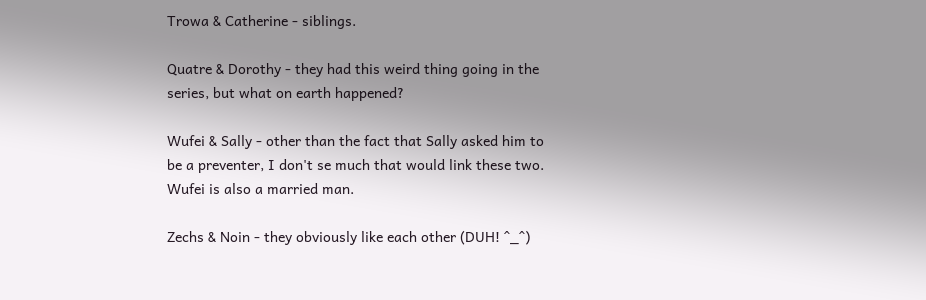Trowa & Catherine - siblings.

Quatre & Dorothy - they had this weird thing going in the
series, but what on earth happened?

Wufei & Sally - other than the fact that Sally asked him to
be a preventer, I don't se much that would link these two.
Wufei is also a married man.

Zechs & Noin - they obviously like each other (DUH! ^_^)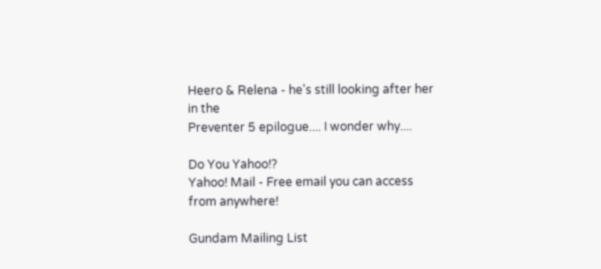Heero & Relena - he's still looking after her in the
Preventer 5 epilogue.... I wonder why....

Do You Yahoo!?
Yahoo! Mail - Free email you can access from anywhere!

Gundam Mailing List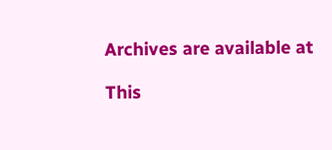Archives are available at

This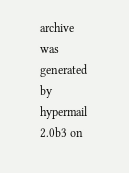archive was generated by hypermail 2.0b3 on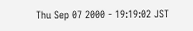Thu Sep 07 2000 - 19:19:02 JST